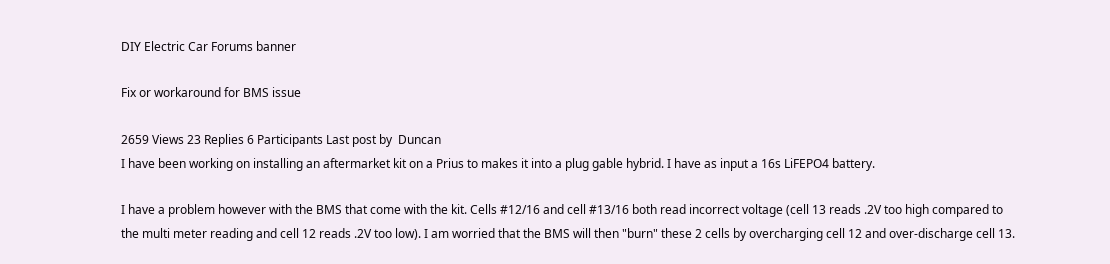DIY Electric Car Forums banner

Fix or workaround for BMS issue

2659 Views 23 Replies 6 Participants Last post by  Duncan
I have been working on installing an aftermarket kit on a Prius to makes it into a plug gable hybrid. I have as input a 16s LiFEPO4 battery.

I have a problem however with the BMS that come with the kit. Cells #12/16 and cell #13/16 both read incorrect voltage (cell 13 reads .2V too high compared to the multi meter reading and cell 12 reads .2V too low). I am worried that the BMS will then "burn" these 2 cells by overcharging cell 12 and over-discharge cell 13.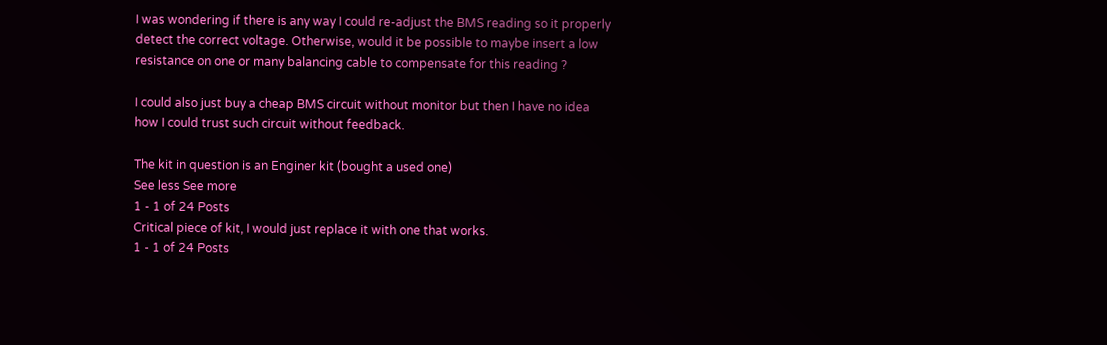I was wondering if there is any way I could re-adjust the BMS reading so it properly detect the correct voltage. Otherwise, would it be possible to maybe insert a low resistance on one or many balancing cable to compensate for this reading ?

I could also just buy a cheap BMS circuit without monitor but then I have no idea how I could trust such circuit without feedback.

The kit in question is an Enginer kit (bought a used one)
See less See more
1 - 1 of 24 Posts
Critical piece of kit, I would just replace it with one that works.
1 - 1 of 24 Posts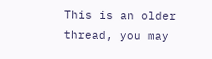This is an older thread, you may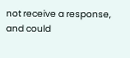not receive a response, and could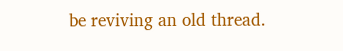be reviving an old thread.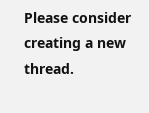Please consider creating a new thread.